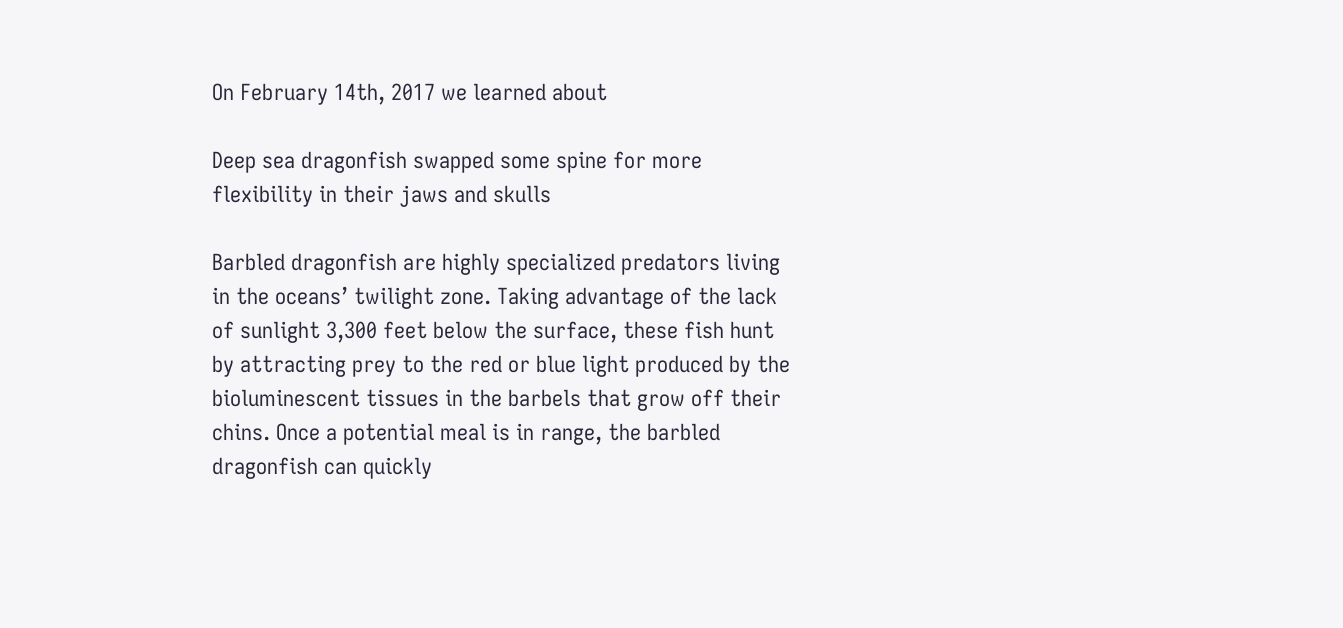On February 14th, 2017 we learned about

Deep sea dragonfish swapped some spine for more flexibility in their jaws and skulls

Barbled dragonfish are highly specialized predators living in the oceans’ twilight zone. Taking advantage of the lack of sunlight 3,300 feet below the surface, these fish hunt by attracting prey to the red or blue light produced by the bioluminescent tissues in the barbels that grow off their chins. Once a potential meal is in range, the barbled dragonfish can quickly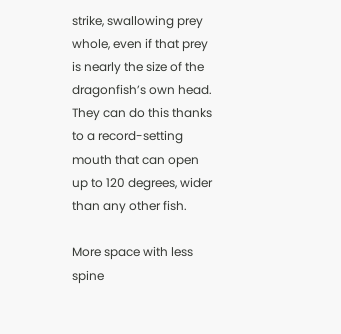strike, swallowing prey whole, even if that prey is nearly the size of the dragonfish’s own head. They can do this thanks to a record-setting mouth that can open up to 120 degrees, wider than any other fish.

More space with less spine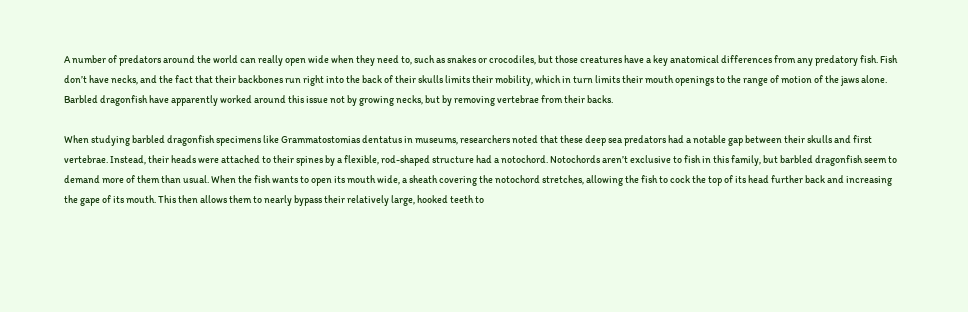A number of predators around the world can really open wide when they need to, such as snakes or crocodiles, but those creatures have a key anatomical differences from any predatory fish. Fish don’t have necks, and the fact that their backbones run right into the back of their skulls limits their mobility, which in turn limits their mouth openings to the range of motion of the jaws alone. Barbled dragonfish have apparently worked around this issue not by growing necks, but by removing vertebrae from their backs.

When studying barbled dragonfish specimens like Grammatostomias dentatus in museums, researchers noted that these deep sea predators had a notable gap between their skulls and first vertebrae. Instead, their heads were attached to their spines by a flexible, rod-shaped structure had a notochord. Notochords aren’t exclusive to fish in this family, but barbled dragonfish seem to demand more of them than usual. When the fish wants to open its mouth wide, a sheath covering the notochord stretches, allowing the fish to cock the top of its head further back and increasing the gape of its mouth. This then allows them to nearly bypass their relatively large, hooked teeth to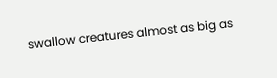swallow creatures almost as big as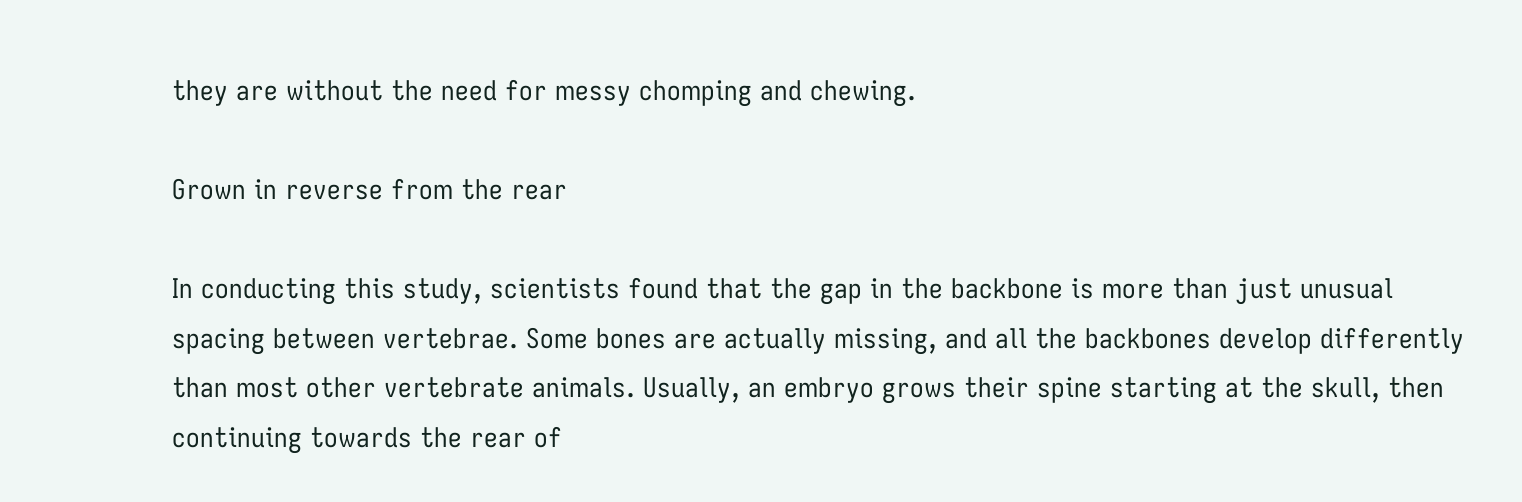they are without the need for messy chomping and chewing.

Grown in reverse from the rear

In conducting this study, scientists found that the gap in the backbone is more than just unusual spacing between vertebrae. Some bones are actually missing, and all the backbones develop differently than most other vertebrate animals. Usually, an embryo grows their spine starting at the skull, then continuing towards the rear of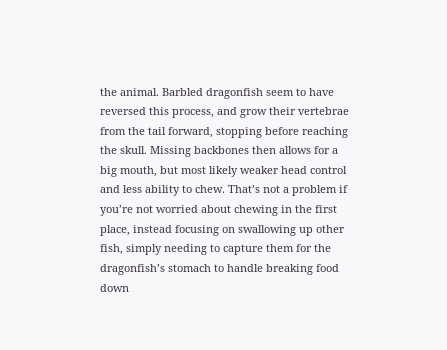the animal. Barbled dragonfish seem to have reversed this process, and grow their vertebrae from the tail forward, stopping before reaching the skull. Missing backbones then allows for a big mouth, but most likely weaker head control and less ability to chew. That’s not a problem if you’re not worried about chewing in the first place, instead focusing on swallowing up other fish, simply needing to capture them for the dragonfish’s stomach to handle breaking food down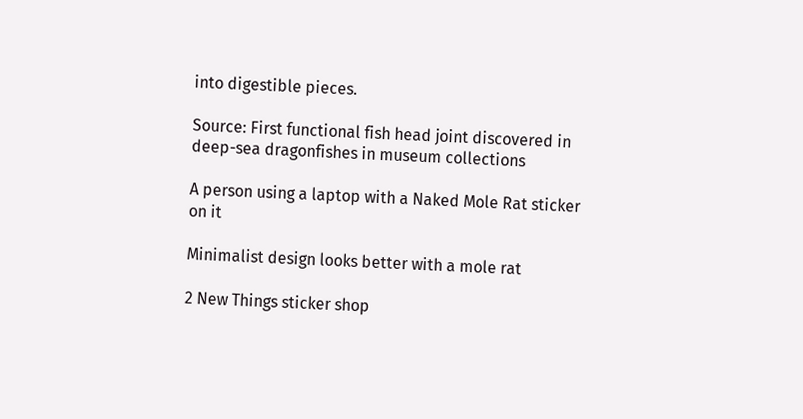into digestible pieces.

Source: First functional fish head joint discovered in deep-sea dragonfishes in museum collections

A person using a laptop with a Naked Mole Rat sticker on it

Minimalist design looks better with a mole rat

2 New Things sticker shop